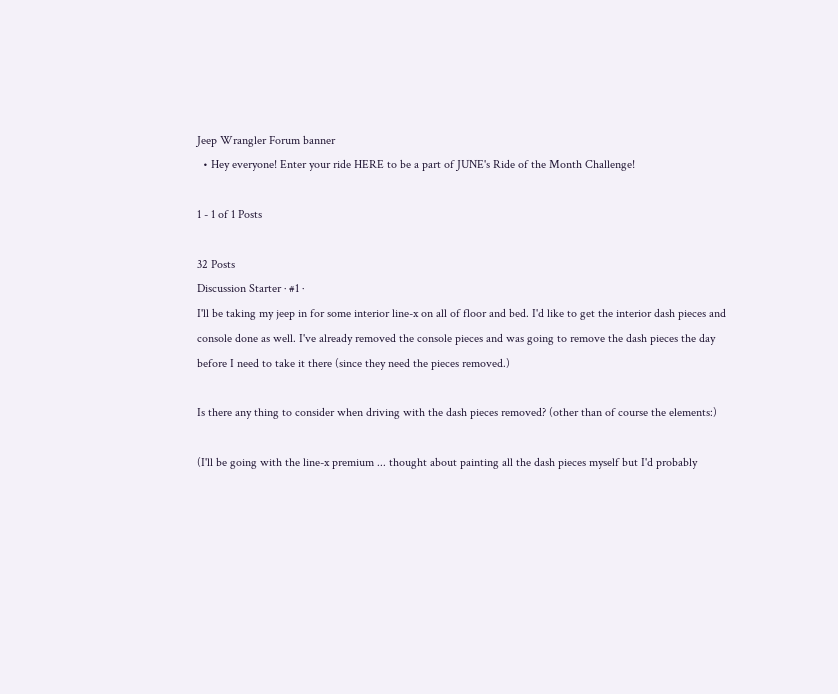Jeep Wrangler Forum banner
  • Hey everyone! Enter your ride HERE to be a part of JUNE's Ride of the Month Challenge!

1 - 1 of 1 Posts

32 Posts
Discussion Starter · #1 ·
I'll be taking my jeep in for some interior line-x on all of floor and bed. I'd like to get the interior dash pieces and console done as well. I've already removed the console pieces and was going to remove the dash pieces the day before I need to take it there (since they need the pieces removed.)

Is there any thing to consider when driving with the dash pieces removed? (other than of course the elements:)

(I'll be going with the line-x premium ... thought about painting all the dash pieces myself but I'd probably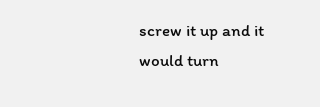screw it up and it would turn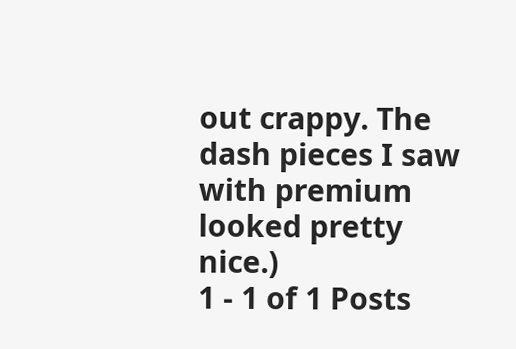out crappy. The dash pieces I saw with premium looked pretty nice.)
1 - 1 of 1 Posts